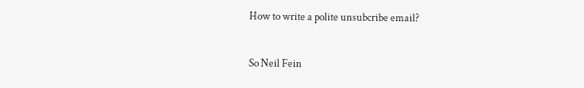How to write a polite unsubcribe email?

So Neil Fein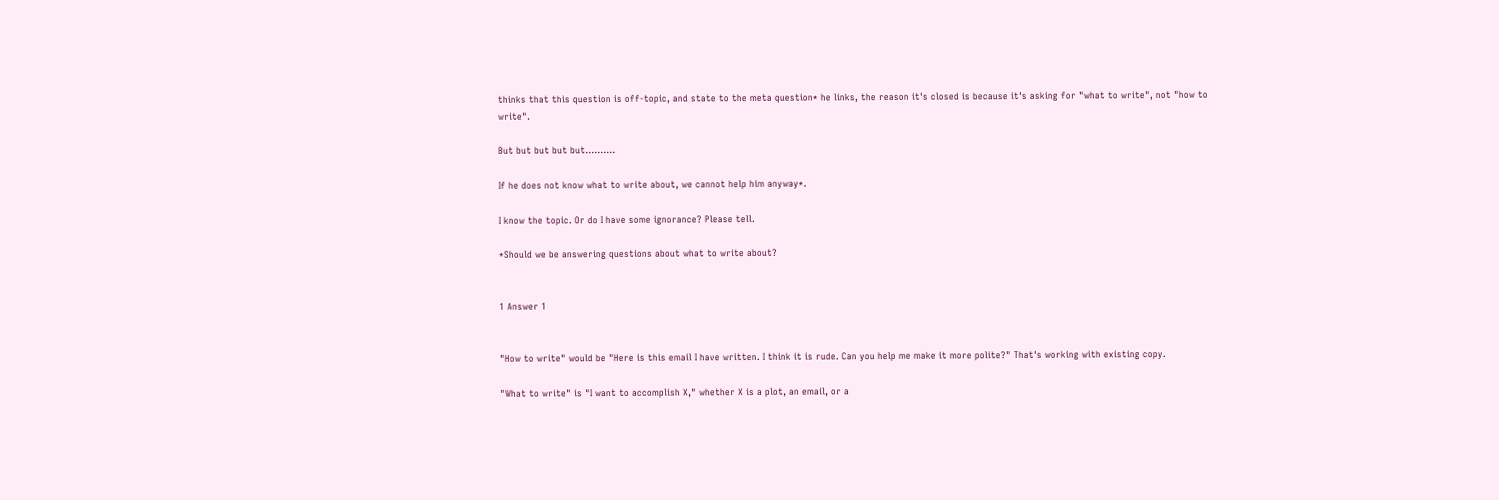thinks that this question is off-topic, and state to the meta question* he links, the reason it's closed is because it's asking for "what to write", not "how to write".

But but but but but..........

If he does not know what to write about, we cannot help him anyway*.

I know the topic. Or do I have some ignorance? Please tell.

*Should we be answering questions about what to write about?


1 Answer 1


"How to write" would be "Here is this email I have written. I think it is rude. Can you help me make it more polite?" That's working with existing copy.

"What to write" is "I want to accomplish X," whether X is a plot, an email, or a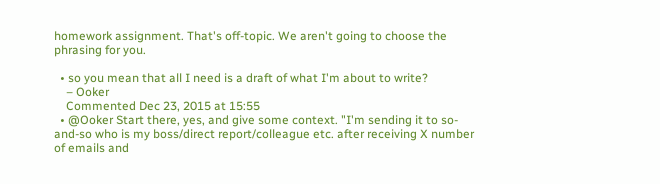homework assignment. That's off-topic. We aren't going to choose the phrasing for you.

  • so you mean that all I need is a draft of what I'm about to write?
    – Ooker
    Commented Dec 23, 2015 at 15:55
  • @Ooker Start there, yes, and give some context. "I'm sending it to so-and-so who is my boss/direct report/colleague etc. after receiving X number of emails and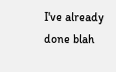I've already done blah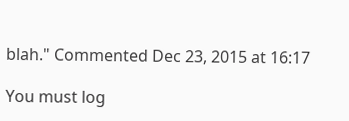blah." Commented Dec 23, 2015 at 16:17

You must log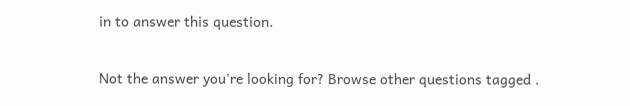in to answer this question.

Not the answer you're looking for? Browse other questions tagged .